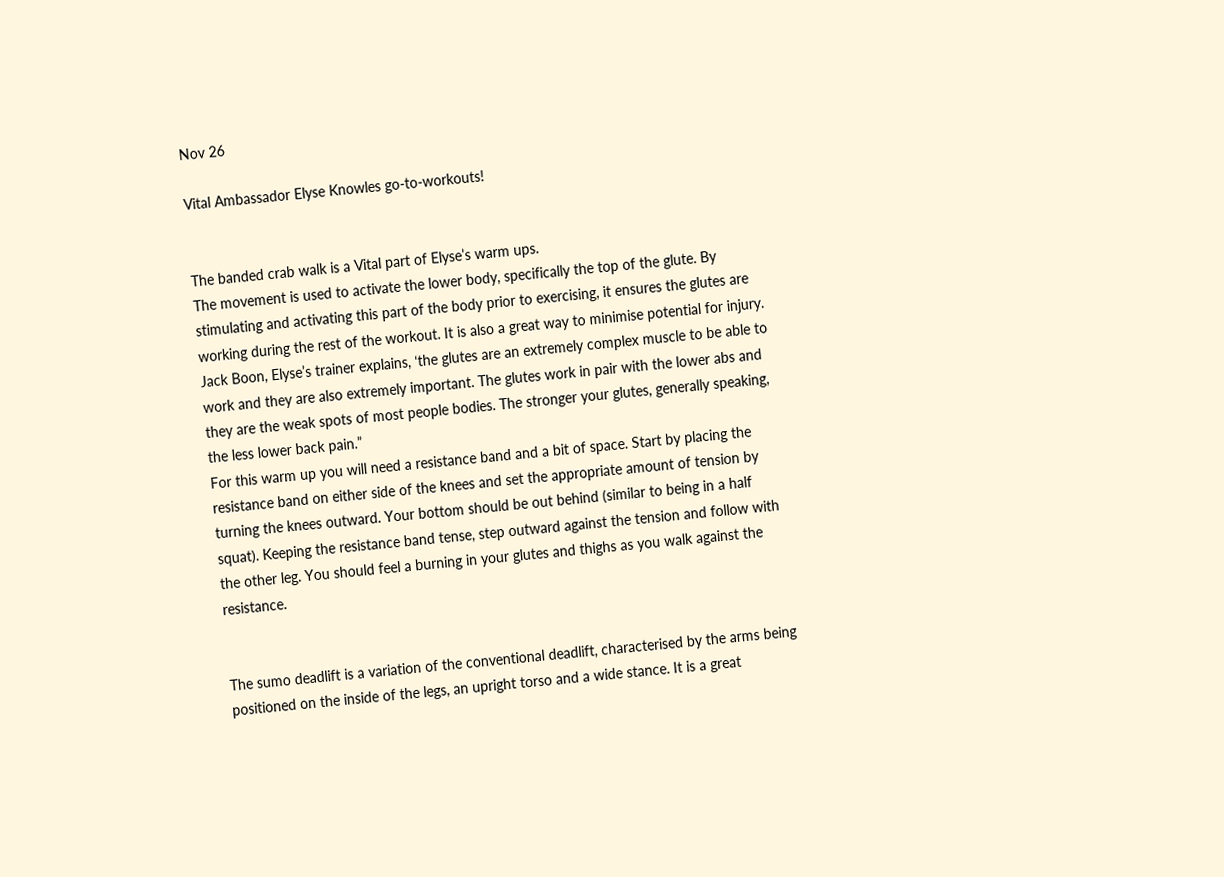Nov 26

Vital Ambassador Elyse Knowles go-to-workouts!


The banded crab walk is a Vital part of Elyse’s warm ups.
The movement is used to activate the lower body, specifically the top of the glute. By stimulating and activating this part of the body prior to exercising, it ensures the glutes are working during the rest of the workout. It is also a great way to minimise potential for injury.
Jack Boon, Elyse’s trainer explains, ‘the glutes are an extremely complex muscle to be able to work and they are also extremely important. The glutes work in pair with the lower abs and they are the weak spots of most people bodies. The stronger your glutes, generally speaking, the less lower back pain.”
For this warm up you will need a resistance band and a bit of space. Start by placing the resistance band on either side of the knees and set the appropriate amount of tension by turning the knees outward. Your bottom should be out behind (similar to being in a half squat). Keeping the resistance band tense, step outward against the tension and follow with the other leg. You should feel a burning in your glutes and thighs as you walk against the resistance.


The sumo deadlift is a variation of the conventional deadlift, characterised by the arms being positioned on the inside of the legs, an upright torso and a wide stance. It is a great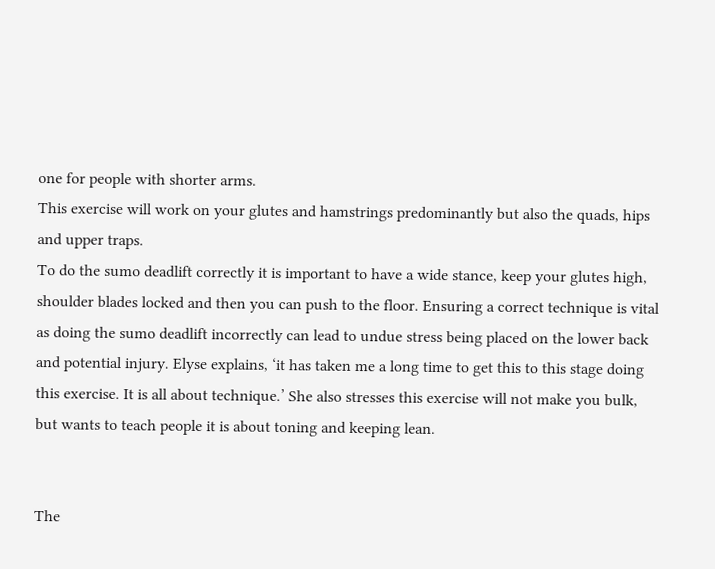one for people with shorter arms.
This exercise will work on your glutes and hamstrings predominantly but also the quads, hips and upper traps.
To do the sumo deadlift correctly it is important to have a wide stance, keep your glutes high, shoulder blades locked and then you can push to the floor. Ensuring a correct technique is vital as doing the sumo deadlift incorrectly can lead to undue stress being placed on the lower back and potential injury. Elyse explains, ‘it has taken me a long time to get this to this stage doing this exercise. It is all about technique.’ She also stresses this exercise will not make you bulk, but wants to teach people it is about toning and keeping lean.


The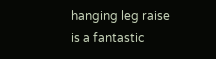hanging leg raise is a fantastic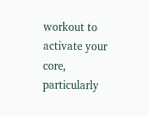workout to activate your core, particularly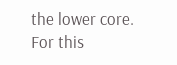the lower core.
For this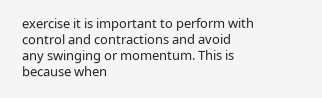exercise it is important to perform with control and contractions and avoid any swinging or momentum. This is because when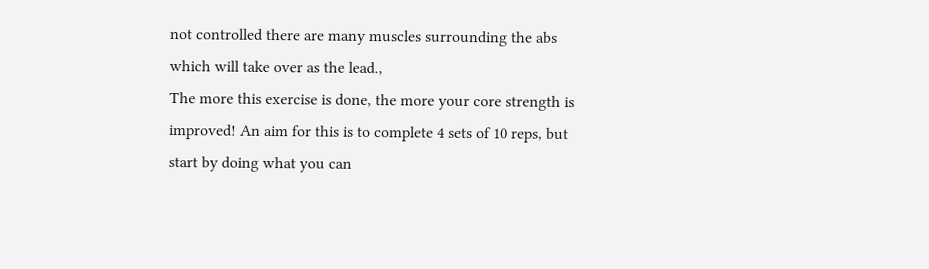not controlled there are many muscles surrounding the abs which will take over as the lead.,
The more this exercise is done, the more your core strength is improved! An aim for this is to complete 4 sets of 10 reps, but start by doing what you can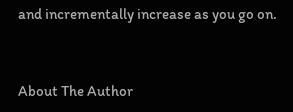and incrementally increase as you go on.


About The Author